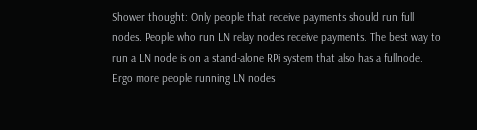Shower thought: Only people that receive payments should run full nodes. People who run LN relay nodes receive payments. The best way to run a LN node is on a stand-alone RPi system that also has a fullnode. Ergo more people running LN nodes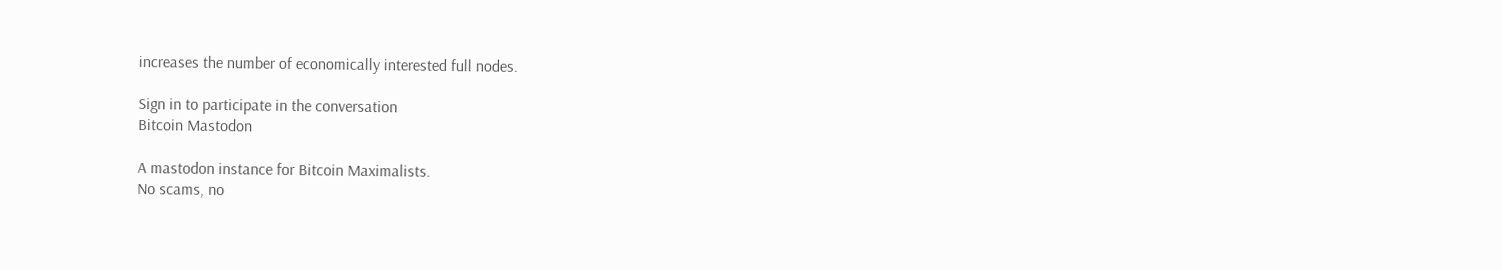increases the number of economically interested full nodes.

Sign in to participate in the conversation
Bitcoin Mastodon

A mastodon instance for Bitcoin Maximalists.
No scams, no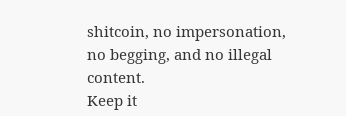shitcoin, no impersonation, no begging, and no illegal content.
Keep it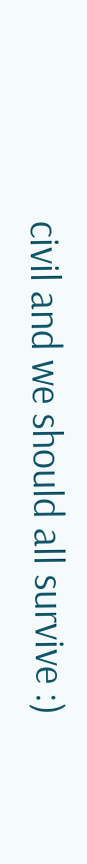civil and we should all survive :)